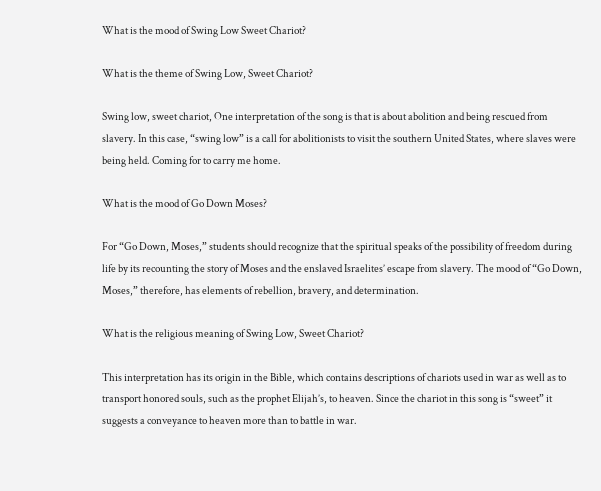What is the mood of Swing Low Sweet Chariot?

What is the theme of Swing Low, Sweet Chariot?

Swing low, sweet chariot, One interpretation of the song is that is about abolition and being rescued from slavery. In this case, “swing low” is a call for abolitionists to visit the southern United States, where slaves were being held. Coming for to carry me home.

What is the mood of Go Down Moses?

For “Go Down, Moses,” students should recognize that the spiritual speaks of the possibility of freedom during life by its recounting the story of Moses and the enslaved Israelites’ escape from slavery. The mood of “Go Down, Moses,” therefore, has elements of rebellion, bravery, and determination.

What is the religious meaning of Swing Low, Sweet Chariot?

This interpretation has its origin in the Bible, which contains descriptions of chariots used in war as well as to transport honored souls, such as the prophet Elijah’s, to heaven. Since the chariot in this song is “sweet” it suggests a conveyance to heaven more than to battle in war.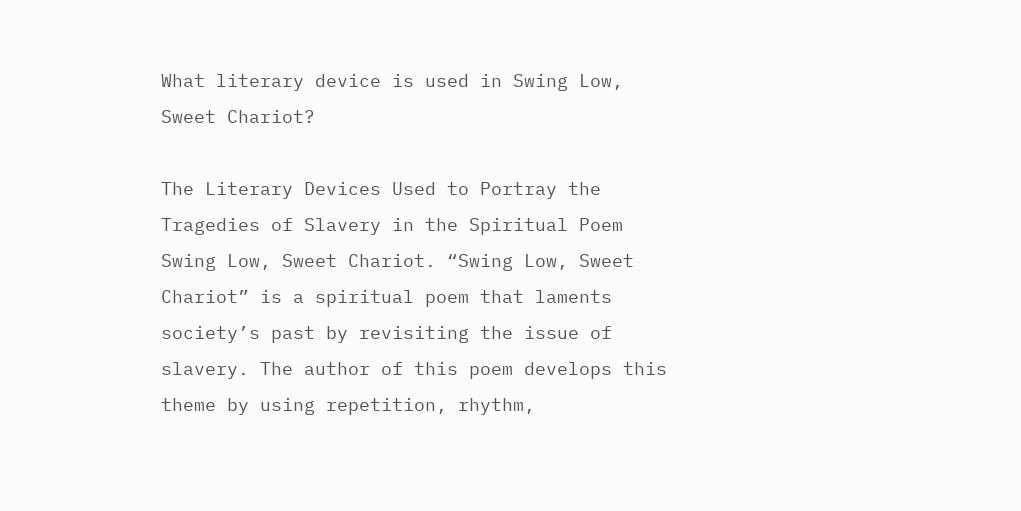What literary device is used in Swing Low, Sweet Chariot?

The Literary Devices Used to Portray the Tragedies of Slavery in the Spiritual Poem Swing Low, Sweet Chariot. “Swing Low, Sweet Chariot” is a spiritual poem that laments society’s past by revisiting the issue of slavery. The author of this poem develops this theme by using repetition, rhythm,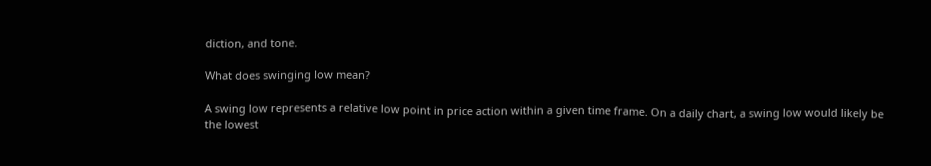diction, and tone.

What does swinging low mean?

A swing low represents a relative low point in price action within a given time frame. On a daily chart, a swing low would likely be the lowest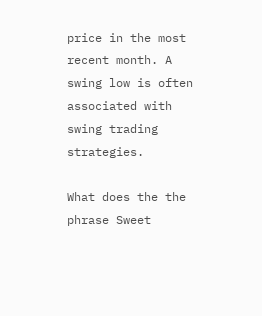price in the most recent month. A swing low is often associated with swing trading strategies.

What does the the phrase Sweet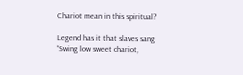Chariot mean in this spiritual?

Legend has it that slaves sang “Swing low sweet chariot,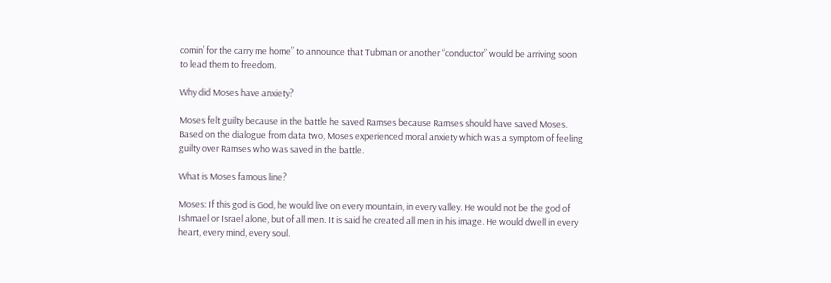comin’ for the carry me home” to announce that Tubman or another “conductor” would be arriving soon to lead them to freedom.

Why did Moses have anxiety?

Moses felt guilty because in the battle he saved Ramses because Ramses should have saved Moses. Based on the dialogue from data two, Moses experienced moral anxiety which was a symptom of feeling guilty over Ramses who was saved in the battle.

What is Moses famous line?

Moses: If this god is God, he would live on every mountain, in every valley. He would not be the god of Ishmael or Israel alone, but of all men. It is said he created all men in his image. He would dwell in every heart, every mind, every soul.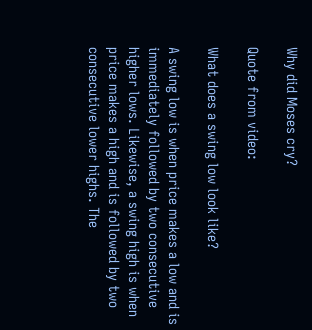Why did Moses cry?

Quote from video:

What does a swing low look like?

A swing low is when price makes a low and is immediately followed by two consecutive higher lows. Likewise, a swing high is when price makes a high and is followed by two consecutive lower highs. The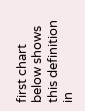first chart below shows this definition in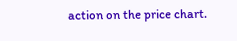action on the price chart.